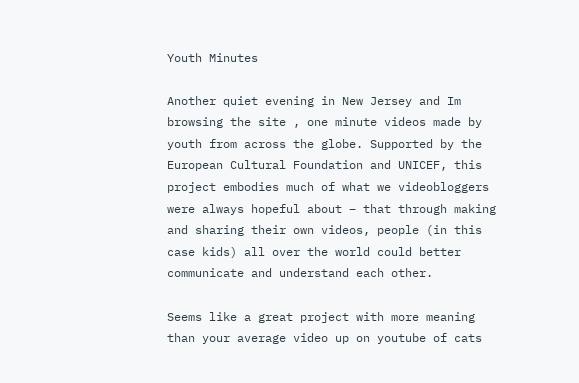Youth Minutes

Another quiet evening in New Jersey and Im browsing the site , one minute videos made by youth from across the globe. Supported by the European Cultural Foundation and UNICEF, this project embodies much of what we videobloggers were always hopeful about – that through making and sharing their own videos, people (in this case kids) all over the world could better communicate and understand each other.

Seems like a great project with more meaning than your average video up on youtube of cats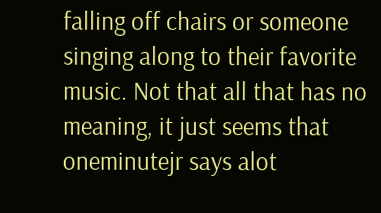falling off chairs or someone singing along to their favorite music. Not that all that has no meaning, it just seems that oneminutejr says alot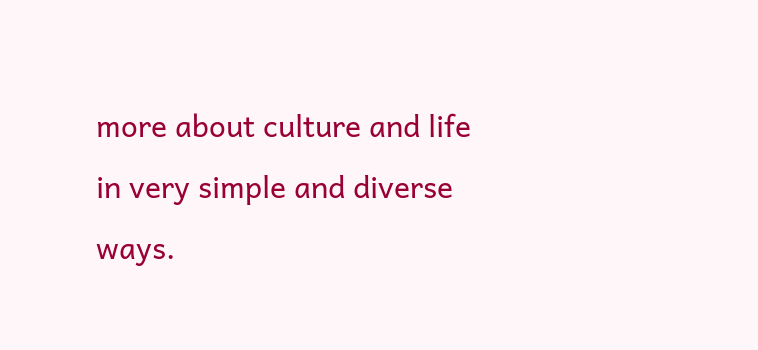more about culture and life in very simple and diverse ways.